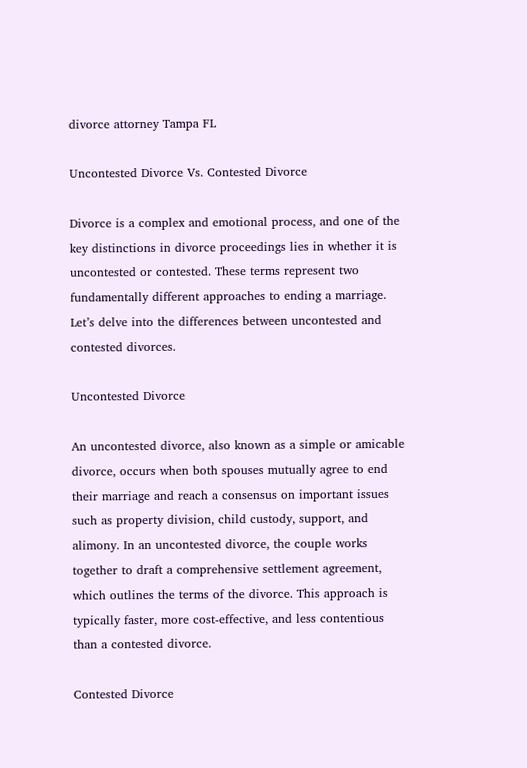divorce attorney Tampa FL

Uncontested Divorce Vs. Contested Divorce

Divorce is a complex and emotional process, and one of the key distinctions in divorce proceedings lies in whether it is uncontested or contested. These terms represent two fundamentally different approaches to ending a marriage. Let’s delve into the differences between uncontested and contested divorces.

Uncontested Divorce

An uncontested divorce, also known as a simple or amicable divorce, occurs when both spouses mutually agree to end their marriage and reach a consensus on important issues such as property division, child custody, support, and alimony. In an uncontested divorce, the couple works together to draft a comprehensive settlement agreement, which outlines the terms of the divorce. This approach is typically faster, more cost-effective, and less contentious than a contested divorce.

Contested Divorce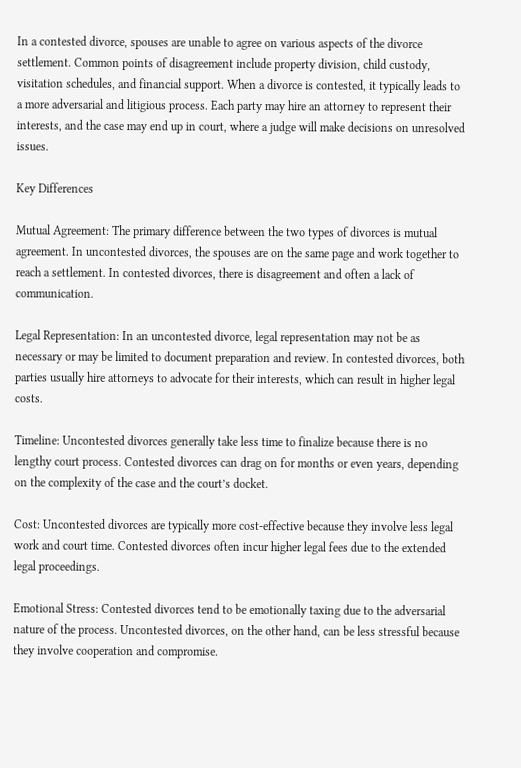In a contested divorce, spouses are unable to agree on various aspects of the divorce settlement. Common points of disagreement include property division, child custody, visitation schedules, and financial support. When a divorce is contested, it typically leads to a more adversarial and litigious process. Each party may hire an attorney to represent their interests, and the case may end up in court, where a judge will make decisions on unresolved issues.

Key Differences

Mutual Agreement: The primary difference between the two types of divorces is mutual agreement. In uncontested divorces, the spouses are on the same page and work together to reach a settlement. In contested divorces, there is disagreement and often a lack of communication.

Legal Representation: In an uncontested divorce, legal representation may not be as necessary or may be limited to document preparation and review. In contested divorces, both parties usually hire attorneys to advocate for their interests, which can result in higher legal costs.

Timeline: Uncontested divorces generally take less time to finalize because there is no lengthy court process. Contested divorces can drag on for months or even years, depending on the complexity of the case and the court’s docket.

Cost: Uncontested divorces are typically more cost-effective because they involve less legal work and court time. Contested divorces often incur higher legal fees due to the extended legal proceedings.

Emotional Stress: Contested divorces tend to be emotionally taxing due to the adversarial nature of the process. Uncontested divorces, on the other hand, can be less stressful because they involve cooperation and compromise.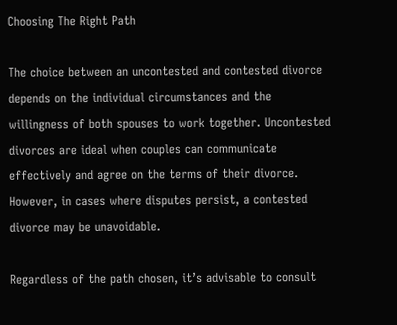Choosing The Right Path

The choice between an uncontested and contested divorce depends on the individual circumstances and the willingness of both spouses to work together. Uncontested divorces are ideal when couples can communicate effectively and agree on the terms of their divorce. However, in cases where disputes persist, a contested divorce may be unavoidable.

Regardless of the path chosen, it’s advisable to consult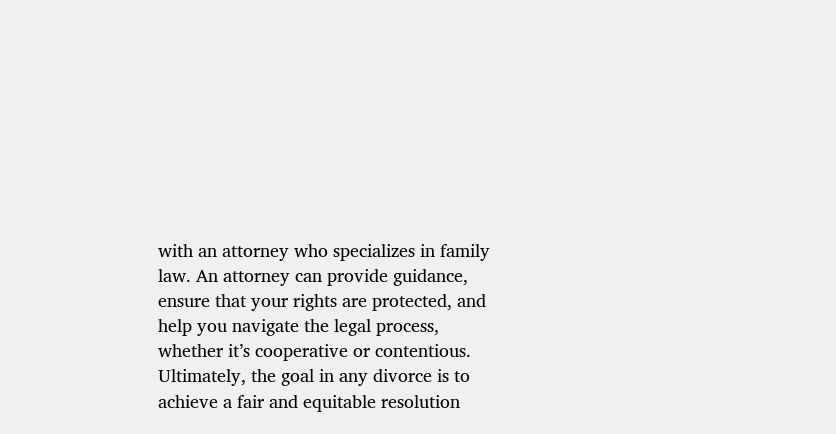with an attorney who specializes in family law. An attorney can provide guidance, ensure that your rights are protected, and help you navigate the legal process, whether it’s cooperative or contentious. Ultimately, the goal in any divorce is to achieve a fair and equitable resolution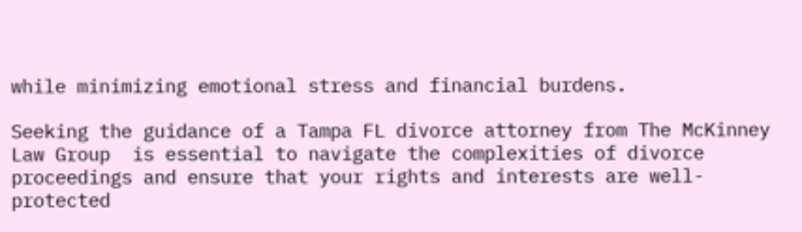while minimizing emotional stress and financial burdens.

Seeking the guidance of a Tampa FL divorce attorney from The McKinney Law Group  is essential to navigate the complexities of divorce proceedings and ensure that your rights and interests are well-protected